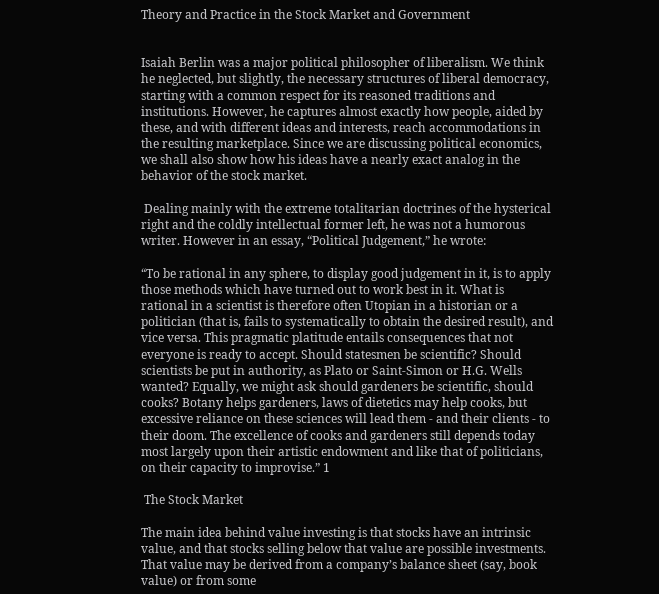Theory and Practice in the Stock Market and Government


Isaiah Berlin was a major political philosopher of liberalism. We think he neglected, but slightly, the necessary structures of liberal democracy, starting with a common respect for its reasoned traditions and institutions. However, he captures almost exactly how people, aided by these, and with different ideas and interests, reach accommodations in the resulting marketplace. Since we are discussing political economics, we shall also show how his ideas have a nearly exact analog in the behavior of the stock market.

 Dealing mainly with the extreme totalitarian doctrines of the hysterical right and the coldly intellectual former left, he was not a humorous writer. However in an essay, “Political Judgement,” he wrote:

“To be rational in any sphere, to display good judgement in it, is to apply those methods which have turned out to work best in it. What is rational in a scientist is therefore often Utopian in a historian or a politician (that is, fails to systematically to obtain the desired result), and vice versa. This pragmatic platitude entails consequences that not everyone is ready to accept. Should statesmen be scientific? Should scientists be put in authority, as Plato or Saint-Simon or H.G. Wells wanted? Equally, we might ask should gardeners be scientific, should cooks? Botany helps gardeners, laws of dietetics may help cooks, but excessive reliance on these sciences will lead them - and their clients - to their doom. The excellence of cooks and gardeners still depends today most largely upon their artistic endowment and like that of politicians, on their capacity to improvise.” 1

 The Stock Market

The main idea behind value investing is that stocks have an intrinsic value, and that stocks selling below that value are possible investments. That value may be derived from a company’s balance sheet (say, book value) or from some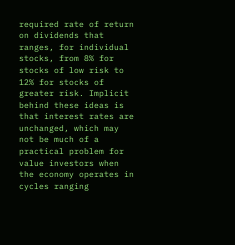required rate of return on dividends that ranges, for individual stocks, from 8% for stocks of low risk to 12% for stocks of greater risk. Implicit behind these ideas is that interest rates are unchanged, which may not be much of a practical problem for value investors when the economy operates in cycles ranging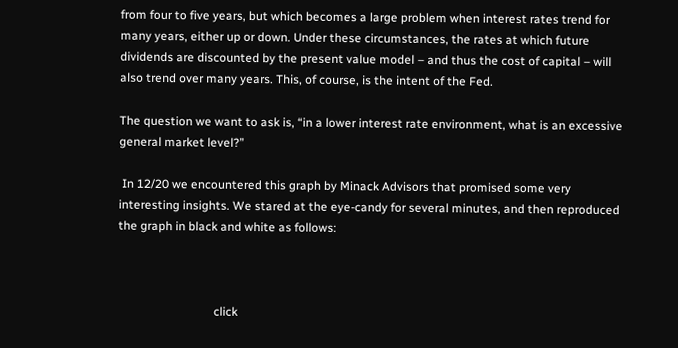from four to five years, but which becomes a large problem when interest rates trend for many years, either up or down. Under these circumstances, the rates at which future dividends are discounted by the present value model – and thus the cost of capital – will also trend over many years. This, of course, is the intent of the Fed.

The question we want to ask is, “in a lower interest rate environment, what is an excessive general market level?”

 In 12/20 we encountered this graph by Minack Advisors that promised some very interesting insights. We stared at the eye-candy for several minutes, and then reproduced the graph in black and white as follows:



                                click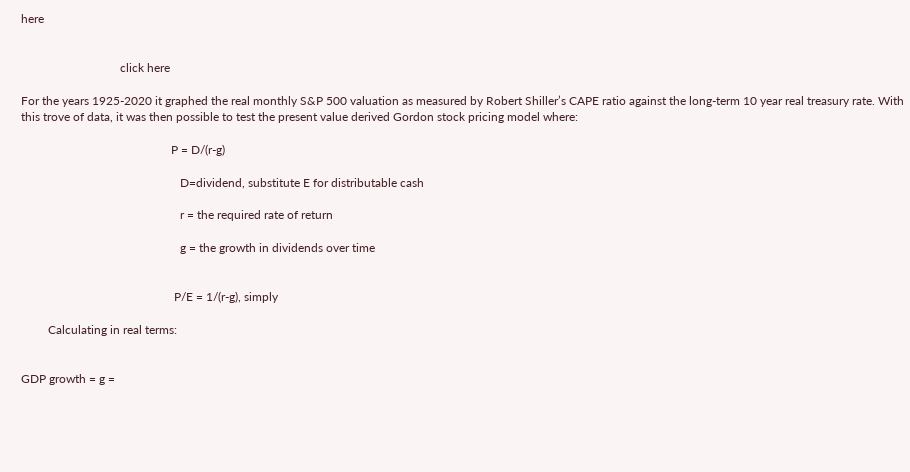here


                                 click here

For the years 1925-2020 it graphed the real monthly S&P 500 valuation as measured by Robert Shiller’s CAPE ratio against the long-term 10 year real treasury rate. With this trove of data, it was then possible to test the present value derived Gordon stock pricing model where:

                                                  P = D/(r-g)

                                                     D=dividend, substitute E for distributable cash

                                                     r = the required rate of return

                                                     g = the growth in dividends over time


                                                   P/E = 1/(r-g), simply

         Calculating in real terms:


GDP growth = g =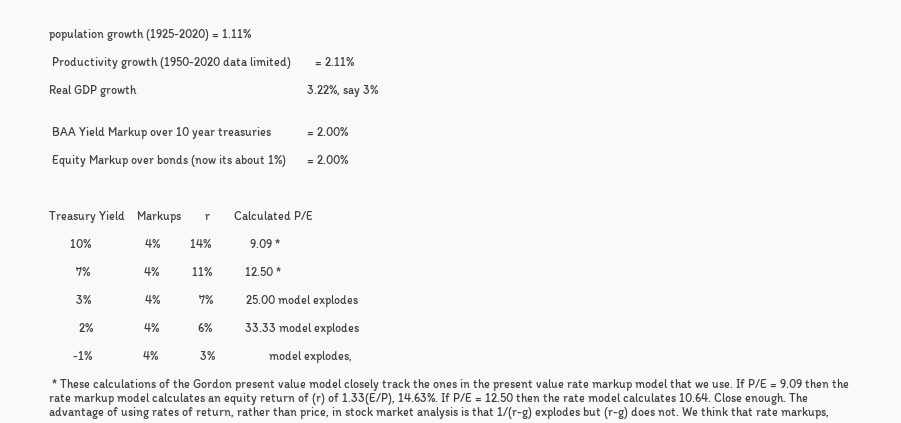population growth (1925-2020) = 1.11%

 Productivity growth (1950-2020 data limited)        = 2.11%

Real GDP growth                                                         3.22%, say 3%


 BAA Yield Markup over 10 year treasuries            = 2.00%

 Equity Markup over bonds (now its about 1%)       = 2.00%



Treasury Yield    Markups        r        Calculated P/E

       10%                  4%          14%             9.09 *

         7%                  4%           11%           12.50 *

         3%                  4%             7%           25.00 model explodes

          2%                 4%             6%           33.33 model explodes

        -1%                 4%              3%                  model explodes,

 * These calculations of the Gordon present value model closely track the ones in the present value rate markup model that we use. If P/E = 9.09 then the rate markup model calculates an equity return of (r) of 1.33(E/P), 14.63%. If P/E = 12.50 then the rate model calculates 10.64. Close enough. The advantage of using rates of return, rather than price, in stock market analysis is that 1/(r-g) explodes but (r-g) does not. We think that rate markups,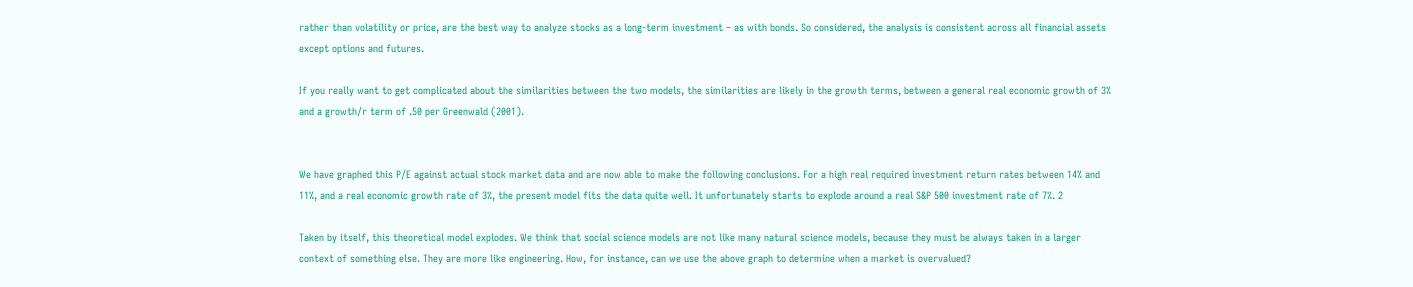rather than volatility or price, are the best way to analyze stocks as a long-term investment – as with bonds. So considered, the analysis is consistent across all financial assets except options and futures.

If you really want to get complicated about the similarities between the two models, the similarities are likely in the growth terms, between a general real economic growth of 3% and a growth/r term of .50 per Greenwald (2001).


We have graphed this P/E against actual stock market data and are now able to make the following conclusions. For a high real required investment return rates between 14% and 11%, and a real economic growth rate of 3%, the present model fits the data quite well. It unfortunately starts to explode around a real S&P 500 investment rate of 7%. 2

Taken by itself, this theoretical model explodes. We think that social science models are not like many natural science models, because they must be always taken in a larger context of something else. They are more like engineering. How, for instance, can we use the above graph to determine when a market is overvalued?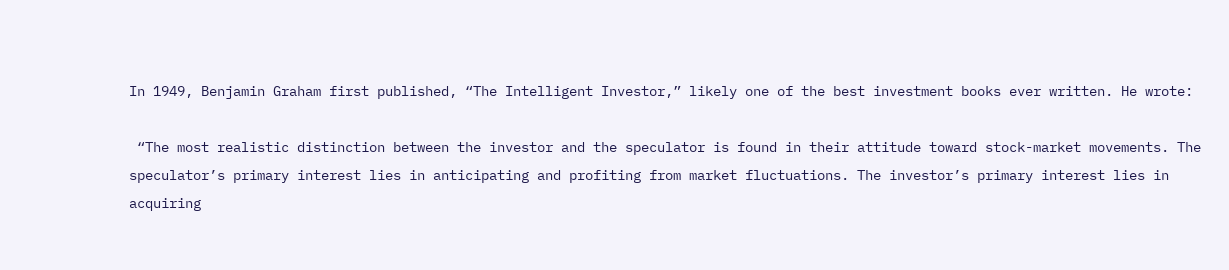In 1949, Benjamin Graham first published, “The Intelligent Investor,” likely one of the best investment books ever written. He wrote:

 “The most realistic distinction between the investor and the speculator is found in their attitude toward stock-market movements. The speculator’s primary interest lies in anticipating and profiting from market fluctuations. The investor’s primary interest lies in acquiring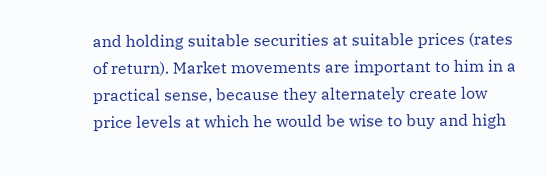and holding suitable securities at suitable prices (rates of return). Market movements are important to him in a practical sense, because they alternately create low price levels at which he would be wise to buy and high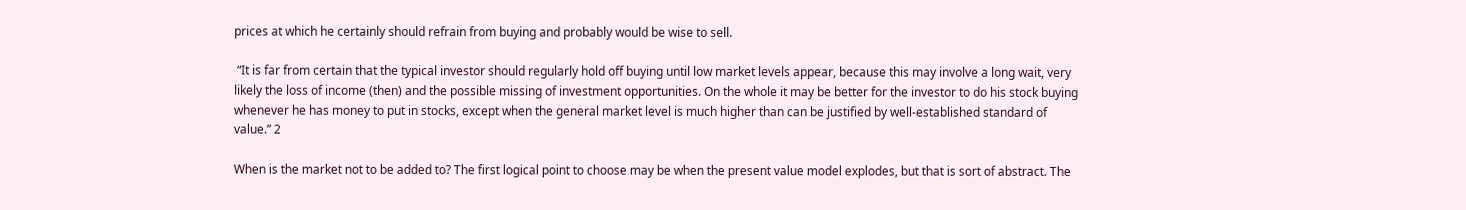prices at which he certainly should refrain from buying and probably would be wise to sell.

 “It is far from certain that the typical investor should regularly hold off buying until low market levels appear, because this may involve a long wait, very likely the loss of income (then) and the possible missing of investment opportunities. On the whole it may be better for the investor to do his stock buying whenever he has money to put in stocks, except when the general market level is much higher than can be justified by well-established standard of value.” 2

When is the market not to be added to? The first logical point to choose may be when the present value model explodes, but that is sort of abstract. The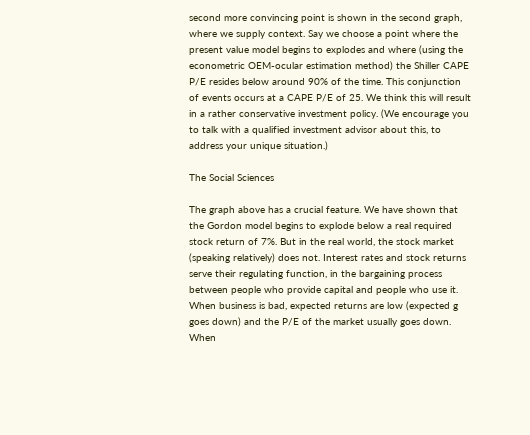second more convincing point is shown in the second graph, where we supply context. Say we choose a point where the present value model begins to explodes and where (using the econometric OEM-ocular estimation method) the Shiller CAPE P/E resides below around 90% of the time. This conjunction of events occurs at a CAPE P/E of 25. We think this will result in a rather conservative investment policy. (We encourage you to talk with a qualified investment advisor about this, to address your unique situation.)

The Social Sciences

The graph above has a crucial feature. We have shown that the Gordon model begins to explode below a real required stock return of 7%. But in the real world, the stock market (speaking relatively) does not. Interest rates and stock returns serve their regulating function, in the bargaining process between people who provide capital and people who use it. When business is bad, expected returns are low (expected g goes down) and the P/E of the market usually goes down. When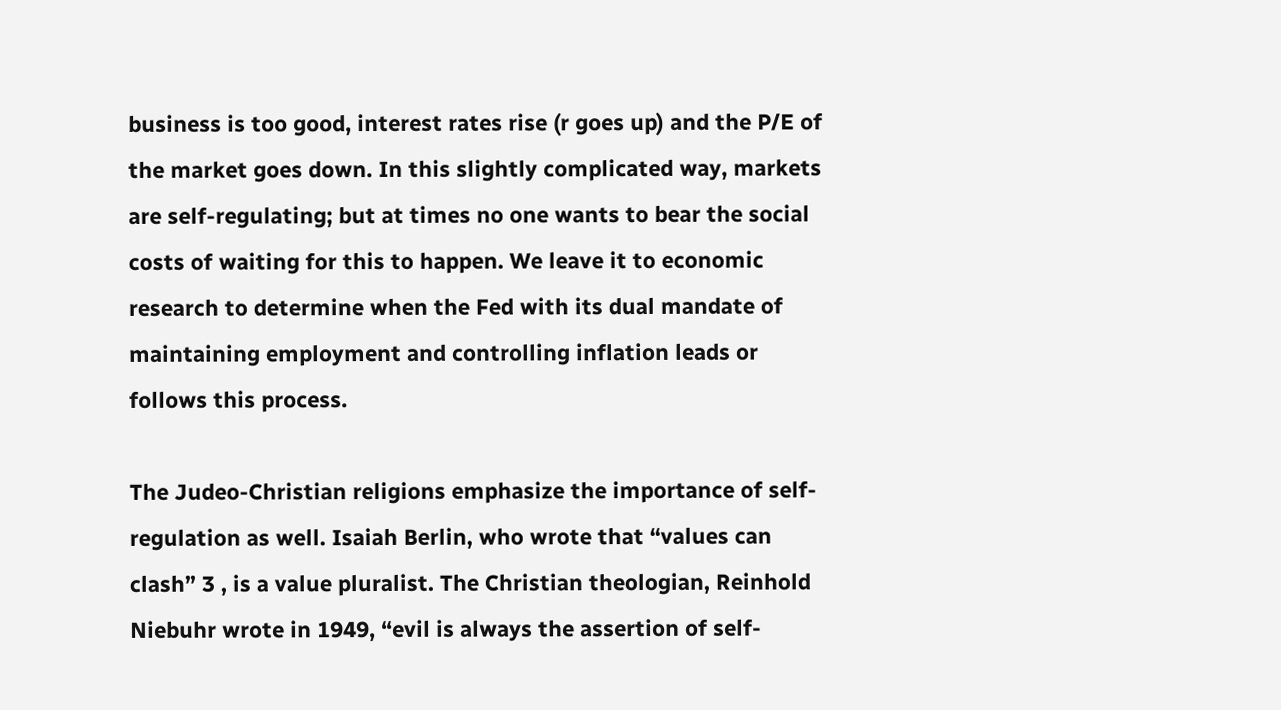business is too good, interest rates rise (r goes up) and the P/E of the market goes down. In this slightly complicated way, markets are self-regulating; but at times no one wants to bear the social costs of waiting for this to happen. We leave it to economic research to determine when the Fed with its dual mandate of maintaining employment and controlling inflation leads or follows this process.

The Judeo-Christian religions emphasize the importance of self-regulation as well. Isaiah Berlin, who wrote that “values can clash” 3 , is a value pluralist. The Christian theologian, Reinhold Niebuhr wrote in 1949, “evil is always the assertion of self-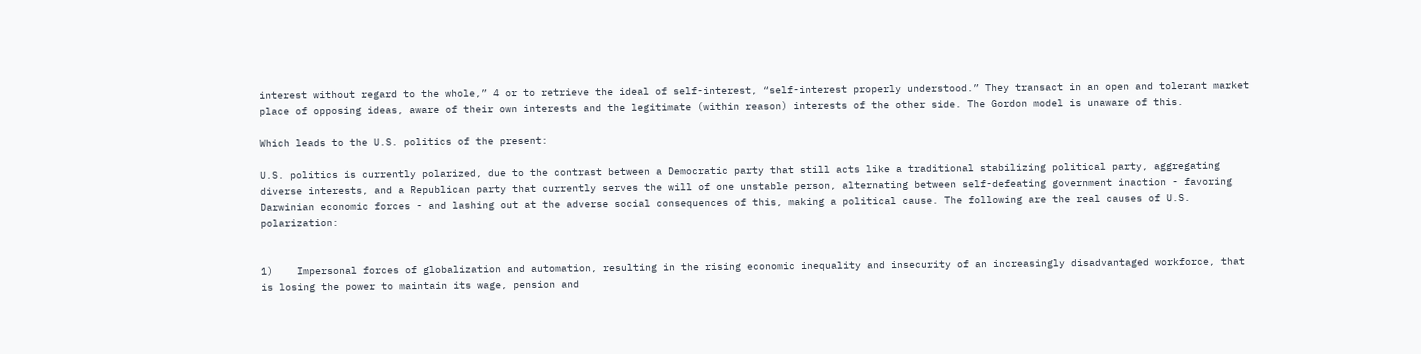interest without regard to the whole,” 4 or to retrieve the ideal of self-interest, “self-interest properly understood.” They transact in an open and tolerant market place of opposing ideas, aware of their own interests and the legitimate (within reason) interests of the other side. The Gordon model is unaware of this.

Which leads to the U.S. politics of the present:

U.S. politics is currently polarized, due to the contrast between a Democratic party that still acts like a traditional stabilizing political party, aggregating diverse interests, and a Republican party that currently serves the will of one unstable person, alternating between self-defeating government inaction - favoring Darwinian economic forces - and lashing out at the adverse social consequences of this, making a political cause. The following are the real causes of U.S. polarization:


1)    Impersonal forces of globalization and automation, resulting in the rising economic inequality and insecurity of an increasingly disadvantaged workforce, that is losing the power to maintain its wage, pension and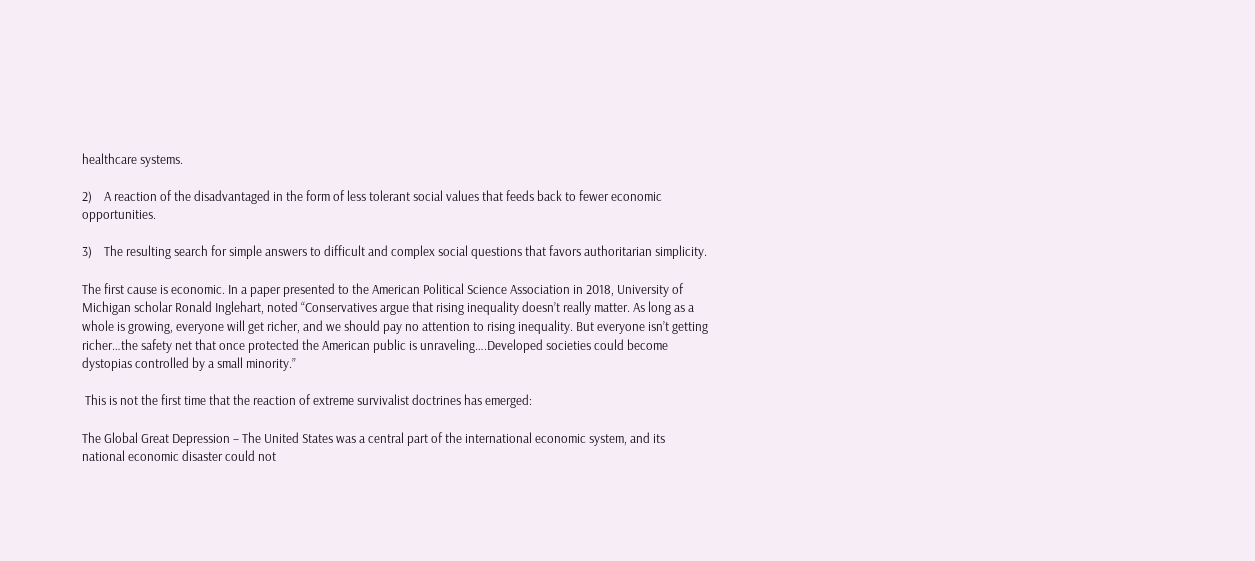healthcare systems.

2)    A reaction of the disadvantaged in the form of less tolerant social values that feeds back to fewer economic opportunities.

3)    The resulting search for simple answers to difficult and complex social questions that favors authoritarian simplicity.

The first cause is economic. In a paper presented to the American Political Science Association in 2018, University of Michigan scholar Ronald Inglehart, noted “Conservatives argue that rising inequality doesn’t really matter. As long as a whole is growing, everyone will get richer, and we should pay no attention to rising inequality. But everyone isn’t getting richer…the safety net that once protected the American public is unraveling….Developed societies could become dystopias controlled by a small minority.”

 This is not the first time that the reaction of extreme survivalist doctrines has emerged:

The Global Great Depression – The United States was a central part of the international economic system, and its national economic disaster could not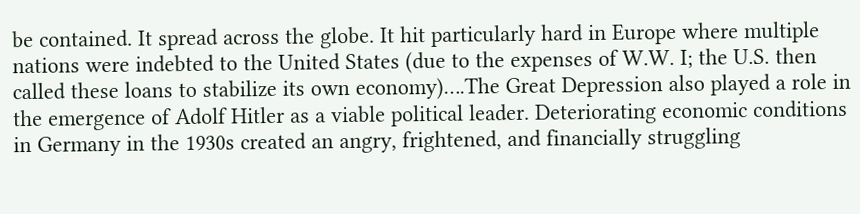be contained. It spread across the globe. It hit particularly hard in Europe where multiple nations were indebted to the United States (due to the expenses of W.W. I; the U.S. then called these loans to stabilize its own economy)….The Great Depression also played a role in the emergence of Adolf Hitler as a viable political leader. Deteriorating economic conditions in Germany in the 1930s created an angry, frightened, and financially struggling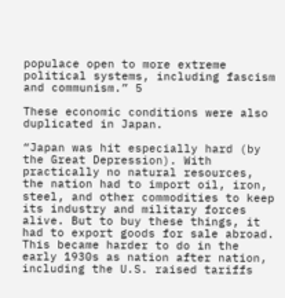populace open to more extreme political systems, including fascism and communism.” 5

These economic conditions were also duplicated in Japan.

“Japan was hit especially hard (by the Great Depression). With practically no natural resources, the nation had to import oil, iron, steel, and other commodities to keep its industry and military forces alive. But to buy these things, it had to export goods for sale abroad. This became harder to do in the early 1930s as nation after nation, including the U.S. raised tariffs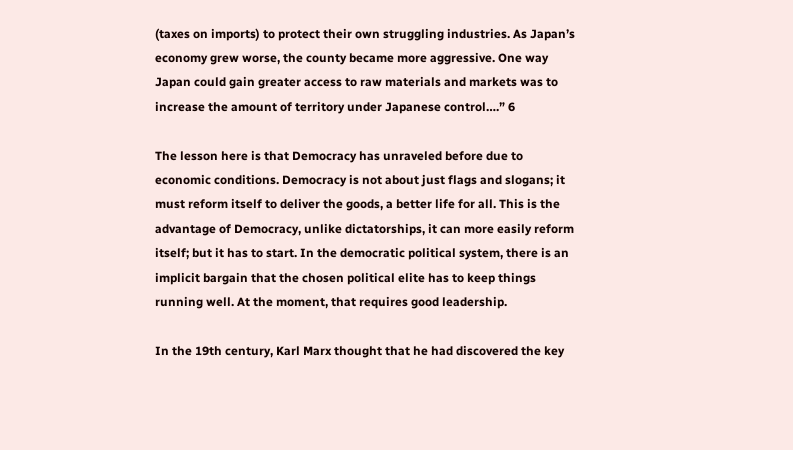(taxes on imports) to protect their own struggling industries. As Japan’s economy grew worse, the county became more aggressive. One way Japan could gain greater access to raw materials and markets was to increase the amount of territory under Japanese control….” 6

The lesson here is that Democracy has unraveled before due to economic conditions. Democracy is not about just flags and slogans; it must reform itself to deliver the goods, a better life for all. This is the advantage of Democracy, unlike dictatorships, it can more easily reform itself; but it has to start. In the democratic political system, there is an implicit bargain that the chosen political elite has to keep things running well. At the moment, that requires good leadership.

In the 19th century, Karl Marx thought that he had discovered the key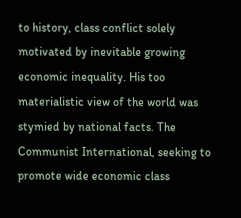to history, class conflict solely motivated by inevitable growing economic inequality. His too materialistic view of the world was stymied by national facts. The Communist International, seeking to promote wide economic class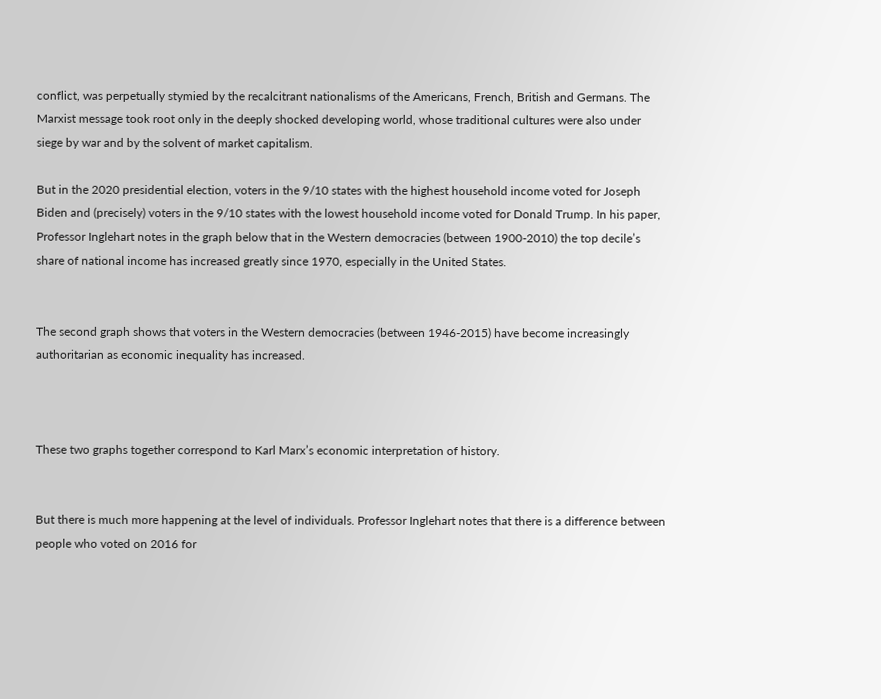conflict, was perpetually stymied by the recalcitrant nationalisms of the Americans, French, British and Germans. The Marxist message took root only in the deeply shocked developing world, whose traditional cultures were also under siege by war and by the solvent of market capitalism.

But in the 2020 presidential election, voters in the 9/10 states with the highest household income voted for Joseph Biden and (precisely) voters in the 9/10 states with the lowest household income voted for Donald Trump. In his paper, Professor Inglehart notes in the graph below that in the Western democracies (between 1900-2010) the top decile’s share of national income has increased greatly since 1970, especially in the United States.


The second graph shows that voters in the Western democracies (between 1946-2015) have become increasingly authoritarian as economic inequality has increased.



These two graphs together correspond to Karl Marx’s economic interpretation of history.


But there is much more happening at the level of individuals. Professor Inglehart notes that there is a difference between people who voted on 2016 for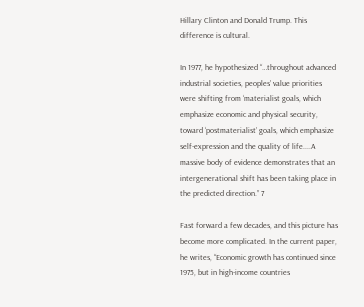Hillary Clinton and Donald Trump. This difference is cultural.

In 1977, he hypothesized “…throughout advanced industrial societies, peoples’ value priorities were shifting from ‘materialist goals, which emphasize economic and physical security, toward ‘postmaterialist’ goals, which emphasize self-expression and the quality of life....A massive body of evidence demonstrates that an intergenerational shift has been taking place in the predicted direction.” 7

Fast forward a few decades, and this picture has become more complicated. In the current paper, he writes, “Economic growth has continued since 1975, but in high-income countries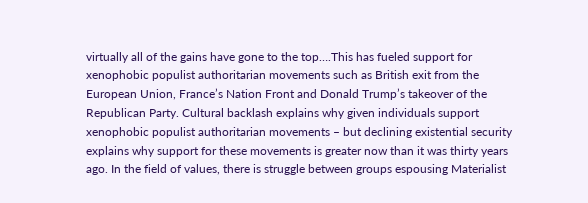virtually all of the gains have gone to the top….This has fueled support for xenophobic populist authoritarian movements such as British exit from the European Union, France’s Nation Front and Donald Trump’s takeover of the Republican Party. Cultural backlash explains why given individuals support xenophobic populist authoritarian movements – but declining existential security explains why support for these movements is greater now than it was thirty years ago. In the field of values, there is struggle between groups espousing Materialist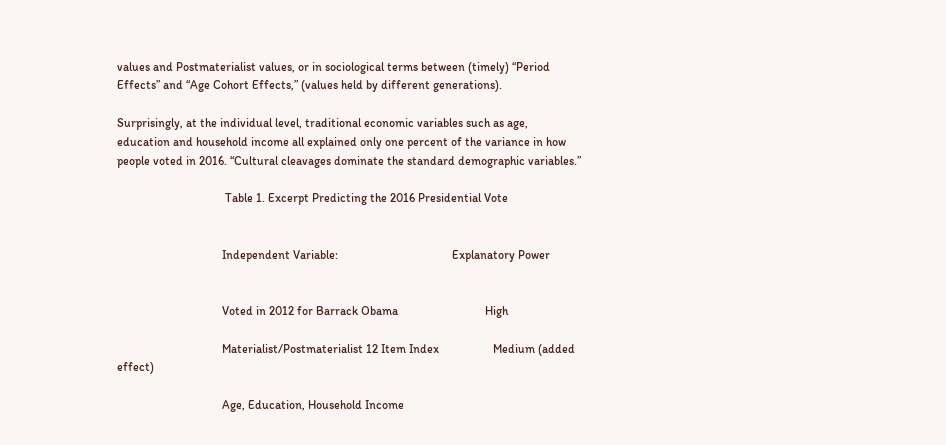values and Postmaterialist values, or in sociological terms between (timely) “Period Effects” and “Age Cohort Effects,” (values held by different generations).

Surprisingly, at the individual level, traditional economic variables such as age, education and household income all explained only one percent of the variance in how people voted in 2016. “Cultural cleavages dominate the standard demographic variables.”

                                    Table 1. Excerpt Predicting the 2016 Presidential Vote


                                   Independent Variable:                                      Explanatory Power


                                   Voted in 2012 for Barrack Obama                             High

                                   Materialist/Postmaterialist 12 Item Index                  Medium (added effect)

                                   Age, Education, Household Income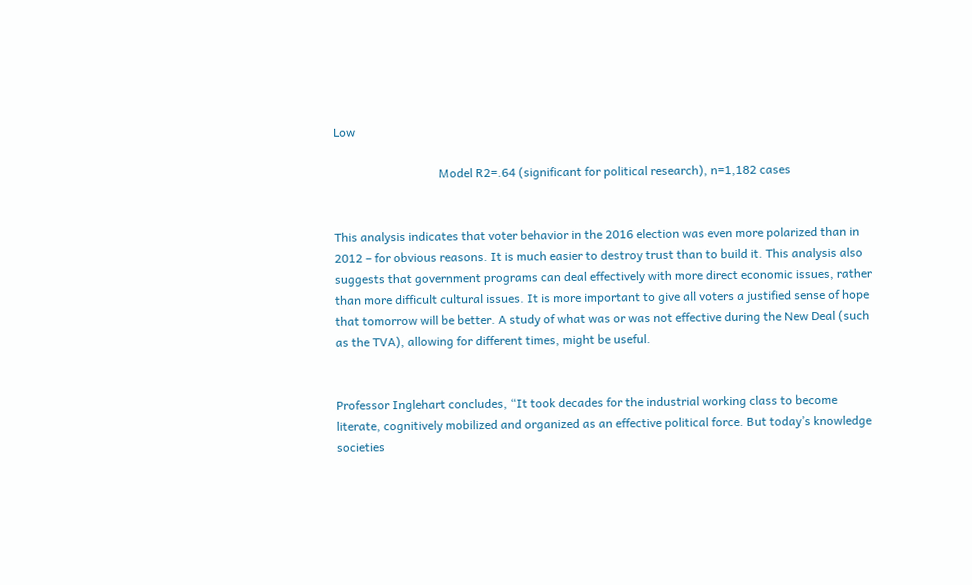Low

                                   Model R2=.64 (significant for political research), n=1,182 cases


This analysis indicates that voter behavior in the 2016 election was even more polarized than in 2012 – for obvious reasons. It is much easier to destroy trust than to build it. This analysis also suggests that government programs can deal effectively with more direct economic issues, rather than more difficult cultural issues. It is more important to give all voters a justified sense of hope that tomorrow will be better. A study of what was or was not effective during the New Deal (such as the TVA), allowing for different times, might be useful.


Professor Inglehart concludes, “It took decades for the industrial working class to become literate, cognitively mobilized and organized as an effective political force. But today’s knowledge societies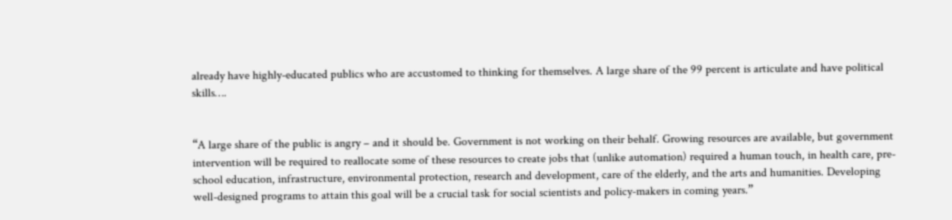already have highly-educated publics who are accustomed to thinking for themselves. A large share of the 99 percent is articulate and have political skills….


“A large share of the public is angry – and it should be. Government is not working on their behalf. Growing resources are available, but government intervention will be required to reallocate some of these resources to create jobs that (unlike automation) required a human touch, in health care, pre-school education, infrastructure, environmental protection, research and development, care of the elderly, and the arts and humanities. Developing well-designed programs to attain this goal will be a crucial task for social scientists and policy-makers in coming years.”